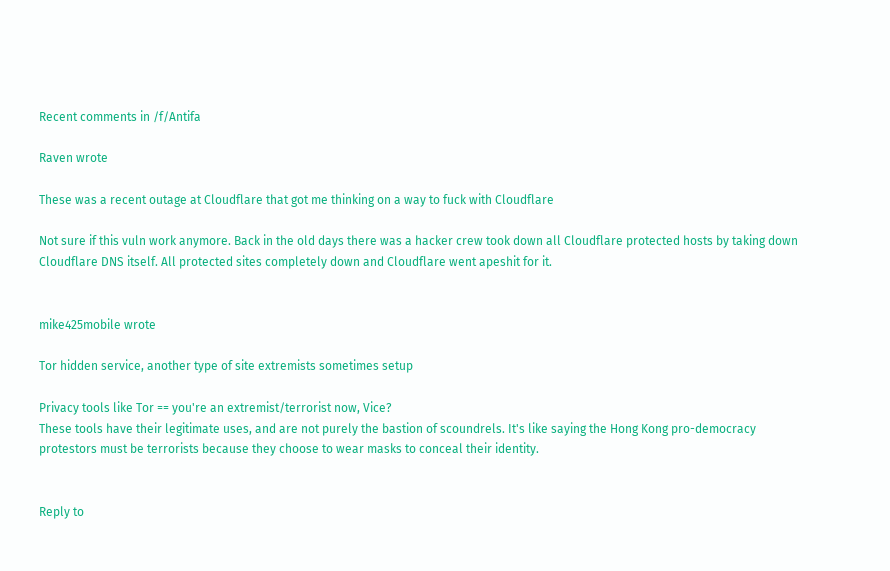Recent comments in /f/Antifa

Raven wrote

These was a recent outage at Cloudflare that got me thinking on a way to fuck with Cloudflare

Not sure if this vuln work anymore. Back in the old days there was a hacker crew took down all Cloudflare protected hosts by taking down Cloudflare DNS itself. All protected sites completely down and Cloudflare went apeshit for it.


mike425mobile wrote

Tor hidden service, another type of site extremists sometimes setup

Privacy tools like Tor == you're an extremist/terrorist now, Vice?
These tools have their legitimate uses, and are not purely the bastion of scoundrels. It's like saying the Hong Kong pro-democracy protestors must be terrorists because they choose to wear masks to conceal their identity.


Reply to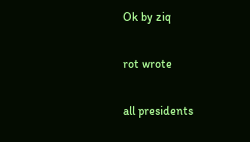Ok by ziq

rot wrote

all presidents